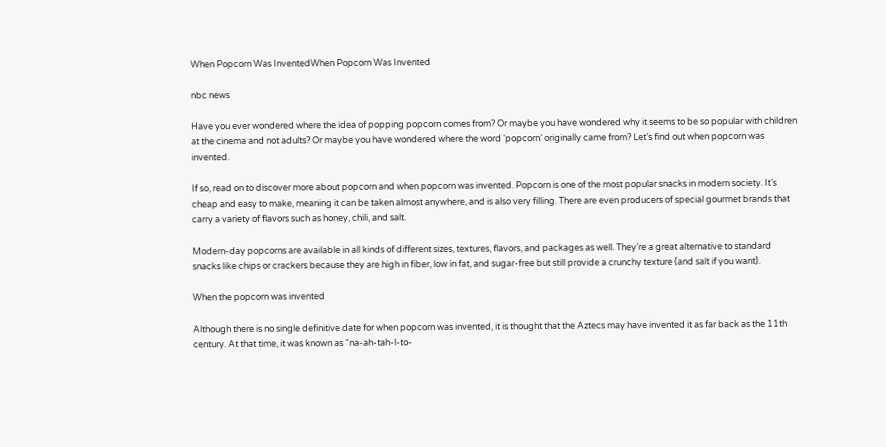When Popcorn Was InventedWhen Popcorn Was Invented

nbc news

Have you ever wondered where the idea of popping popcorn comes from? Or maybe you have wondered why it seems to be so popular with children at the cinema and not adults? Or maybe you have wondered where the word ‘popcorn’ originally came from? Let’s find out when popcorn was invented.

If so, read on to discover more about popcorn and when popcorn was invented. Popcorn is one of the most popular snacks in modern society. It’s cheap and easy to make, meaning it can be taken almost anywhere, and is also very filling. There are even producers of special gourmet brands that carry a variety of flavors such as honey, chili, and salt.

Modern-day popcorns are available in all kinds of different sizes, textures, flavors, and packages as well. They’re a great alternative to standard snacks like chips or crackers because they are high in fiber, low in fat, and sugar-free but still provide a crunchy texture (and salt if you want).

When the popcorn was invented

Although there is no single definitive date for when popcorn was invented, it is thought that the Aztecs may have invented it as far back as the 11th century. At that time, it was known as “na-ah-tah-l-to-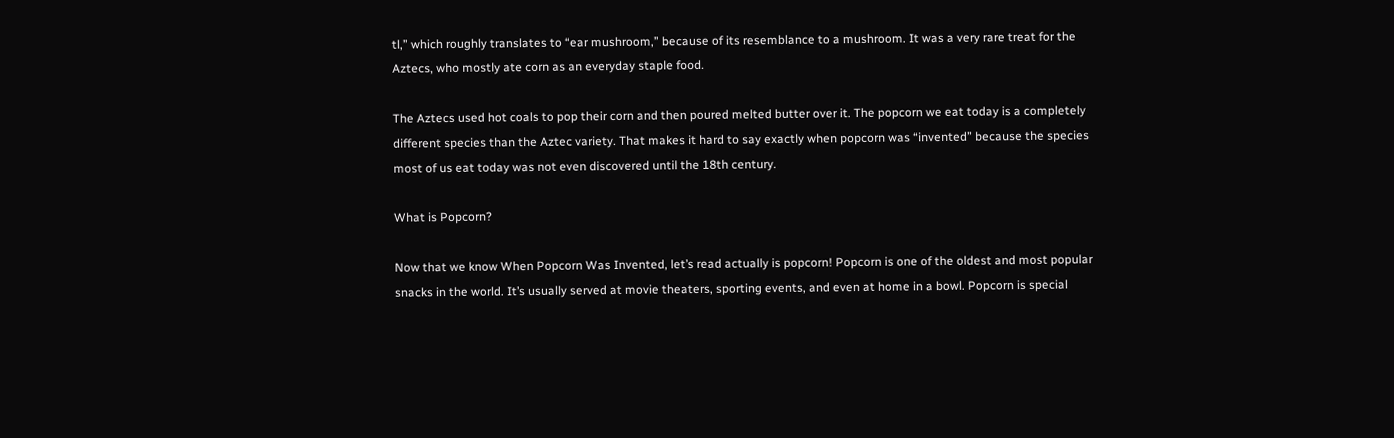tl,” which roughly translates to “ear mushroom,” because of its resemblance to a mushroom. It was a very rare treat for the Aztecs, who mostly ate corn as an everyday staple food.

The Aztecs used hot coals to pop their corn and then poured melted butter over it. The popcorn we eat today is a completely different species than the Aztec variety. That makes it hard to say exactly when popcorn was “invented” because the species most of us eat today was not even discovered until the 18th century.

What is Popcorn?

Now that we know When Popcorn Was Invented, let’s read actually is popcorn! Popcorn is one of the oldest and most popular snacks in the world. It’s usually served at movie theaters, sporting events, and even at home in a bowl. Popcorn is special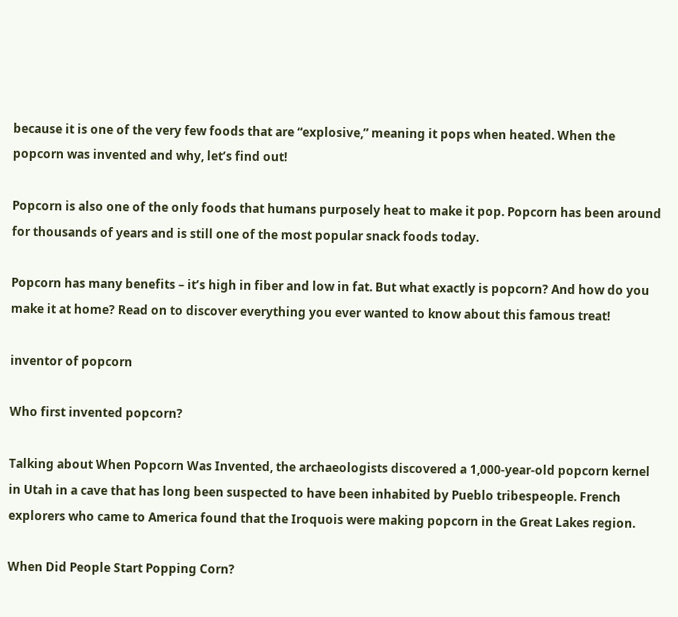because it is one of the very few foods that are “explosive,” meaning it pops when heated. When the popcorn was invented and why, let’s find out!

Popcorn is also one of the only foods that humans purposely heat to make it pop. Popcorn has been around for thousands of years and is still one of the most popular snack foods today.

Popcorn has many benefits – it’s high in fiber and low in fat. But what exactly is popcorn? And how do you make it at home? Read on to discover everything you ever wanted to know about this famous treat!

inventor of popcorn

Who first invented popcorn?

Talking about When Popcorn Was Invented, the archaeologists discovered a 1,000-year-old popcorn kernel in Utah in a cave that has long been suspected to have been inhabited by Pueblo tribespeople. French explorers who came to America found that the Iroquois were making popcorn in the Great Lakes region.

When Did People Start Popping Corn?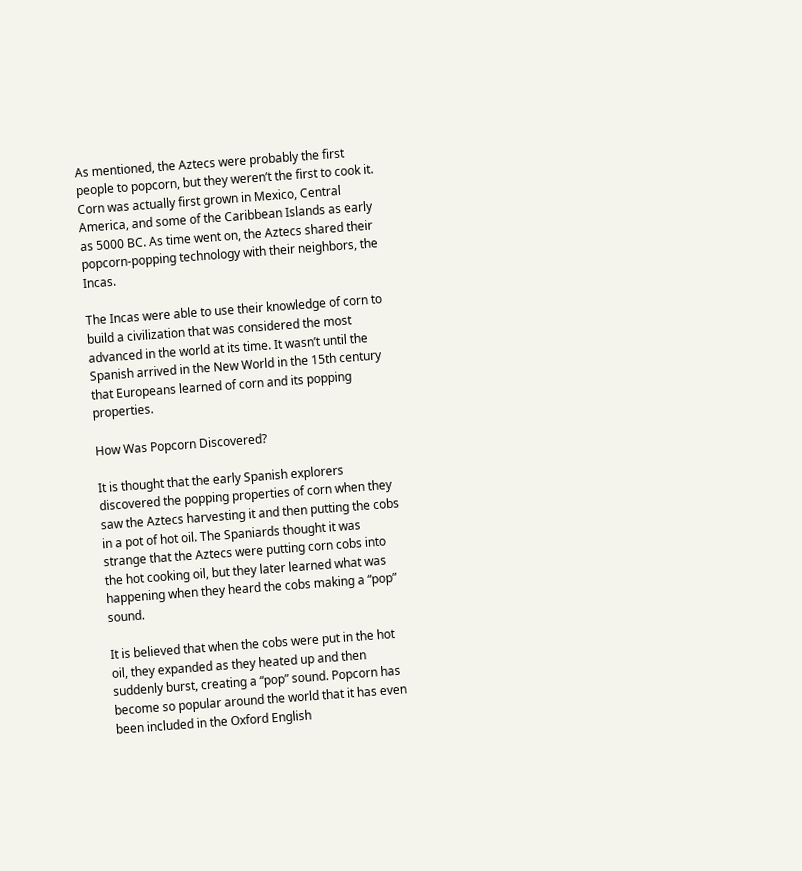As mentioned, the Aztecs were probably the first people to popcorn, but they weren’t the first to cook it. Corn was actually first grown in Mexico, Central America, and some of the Caribbean Islands as early as 5000 BC. As time went on, the Aztecs shared their popcorn-popping technology with their neighbors, the Incas.

The Incas were able to use their knowledge of corn to build a civilization that was considered the most advanced in the world at its time. It wasn’t until the Spanish arrived in the New World in the 15th century that Europeans learned of corn and its popping properties.

How Was Popcorn Discovered?

It is thought that the early Spanish explorers discovered the popping properties of corn when they saw the Aztecs harvesting it and then putting the cobs in a pot of hot oil. The Spaniards thought it was strange that the Aztecs were putting corn cobs into the hot cooking oil, but they later learned what was happening when they heard the cobs making a “pop” sound.

It is believed that when the cobs were put in the hot oil, they expanded as they heated up and then suddenly burst, creating a “pop” sound. Popcorn has become so popular around the world that it has even been included in the Oxford English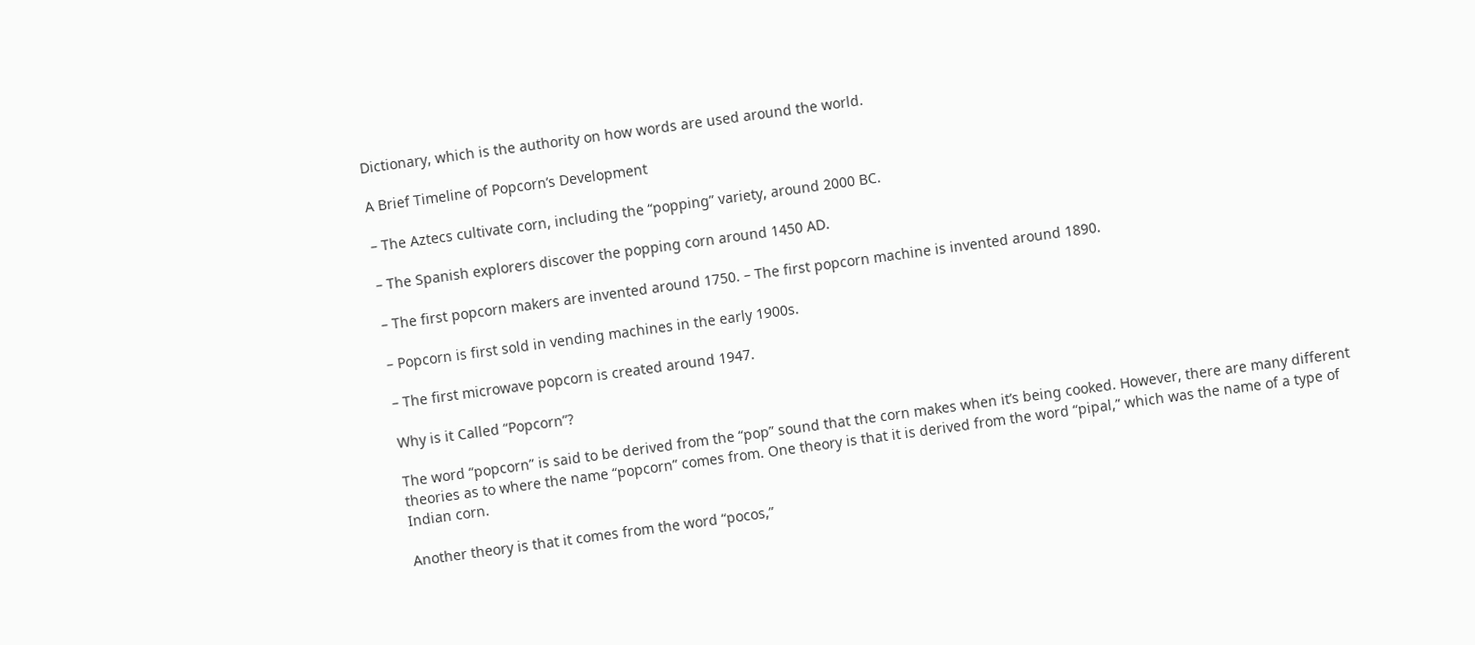Dictionary, which is the authority on how words are used around the world.

A Brief Timeline of Popcorn’s Development

– The Aztecs cultivate corn, including the “popping” variety, around 2000 BC.

– The Spanish explorers discover the popping corn around 1450 AD.

– The first popcorn makers are invented around 1750. – The first popcorn machine is invented around 1890.

– Popcorn is first sold in vending machines in the early 1900s.

– The first microwave popcorn is created around 1947.

Why is it Called “Popcorn”?

The word “popcorn” is said to be derived from the “pop” sound that the corn makes when it’s being cooked. However, there are many different theories as to where the name “popcorn” comes from. One theory is that it is derived from the word “pipal,” which was the name of a type of Indian corn.

Another theory is that it comes from the word “pocos,”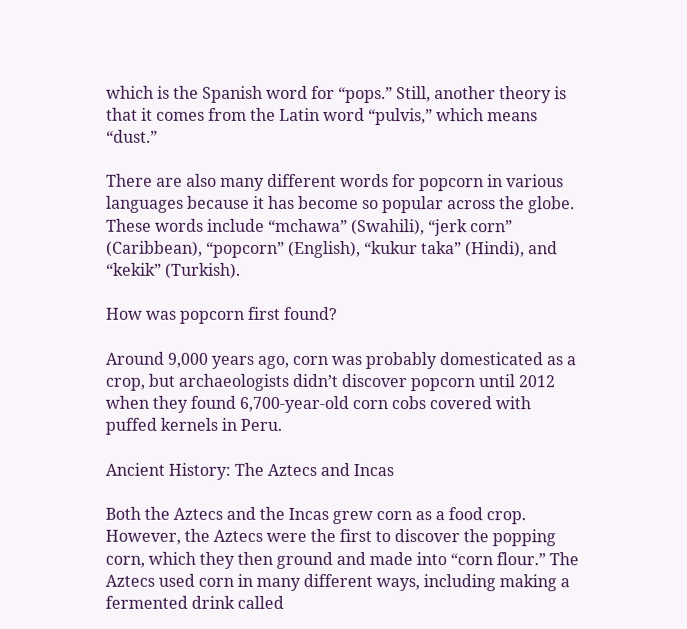which is the Spanish word for “pops.” Still, another theory is that it comes from the Latin word “pulvis,” which means “dust.”

There are also many different words for popcorn in various languages because it has become so popular across the globe. These words include “mchawa” (Swahili), “jerk corn” (Caribbean), “popcorn” (English), “kukur taka” (Hindi), and “kekik” (Turkish).

How was popcorn first found?

Around 9,000 years ago, corn was probably domesticated as a crop, but archaeologists didn’t discover popcorn until 2012 when they found 6,700-year-old corn cobs covered with puffed kernels in Peru.

Ancient History: The Aztecs and Incas

Both the Aztecs and the Incas grew corn as a food crop. However, the Aztecs were the first to discover the popping corn, which they then ground and made into “corn flour.” The Aztecs used corn in many different ways, including making a fermented drink called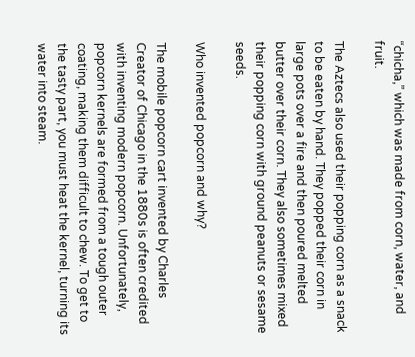“chicha,” which was made from corn, water, and fruit.

The Aztecs also used their popping corn as a snack to be eaten by hand. They popped their corn in large pots over a fire and then poured melted butter over their corn. They also sometimes mixed their popping corn with ground peanuts or sesame seeds.

Who invented popcorn and why?

The mobile popcorn cart invented by Charles Creator of Chicago in the 1880s is often credited with inventing modern popcorn. Unfortunately, popcorn kernels are formed from a tough outer coating, making them difficult to chew. To get to the tasty part, you must heat the kernel, turning its water into steam.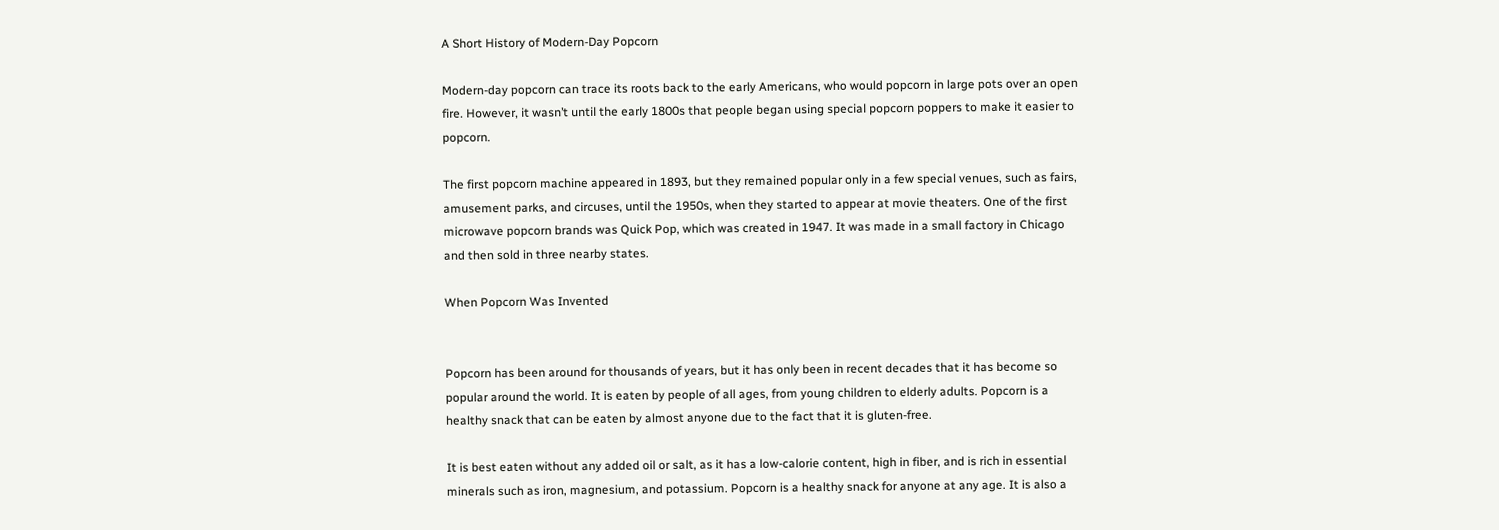A Short History of Modern-Day Popcorn

Modern-day popcorn can trace its roots back to the early Americans, who would popcorn in large pots over an open fire. However, it wasn’t until the early 1800s that people began using special popcorn poppers to make it easier to popcorn.

The first popcorn machine appeared in 1893, but they remained popular only in a few special venues, such as fairs, amusement parks, and circuses, until the 1950s, when they started to appear at movie theaters. One of the first microwave popcorn brands was Quick Pop, which was created in 1947. It was made in a small factory in Chicago and then sold in three nearby states.

When Popcorn Was Invented


Popcorn has been around for thousands of years, but it has only been in recent decades that it has become so popular around the world. It is eaten by people of all ages, from young children to elderly adults. Popcorn is a healthy snack that can be eaten by almost anyone due to the fact that it is gluten-free.

It is best eaten without any added oil or salt, as it has a low-calorie content, high in fiber, and is rich in essential minerals such as iron, magnesium, and potassium. Popcorn is a healthy snack for anyone at any age. It is also a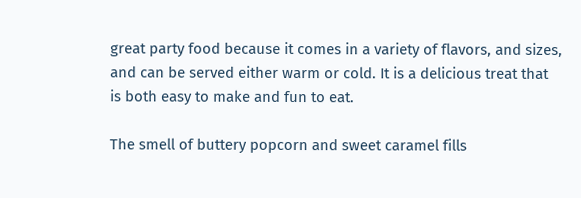great party food because it comes in a variety of flavors, and sizes, and can be served either warm or cold. It is a delicious treat that is both easy to make and fun to eat.

The smell of buttery popcorn and sweet caramel fills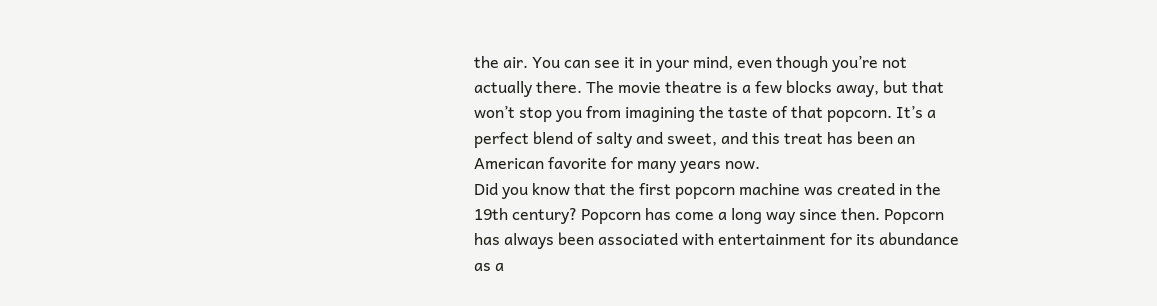the air. You can see it in your mind, even though you’re not actually there. The movie theatre is a few blocks away, but that won’t stop you from imagining the taste of that popcorn. It’s a perfect blend of salty and sweet, and this treat has been an American favorite for many years now.
Did you know that the first popcorn machine was created in the 19th century? Popcorn has come a long way since then. Popcorn has always been associated with entertainment for its abundance as a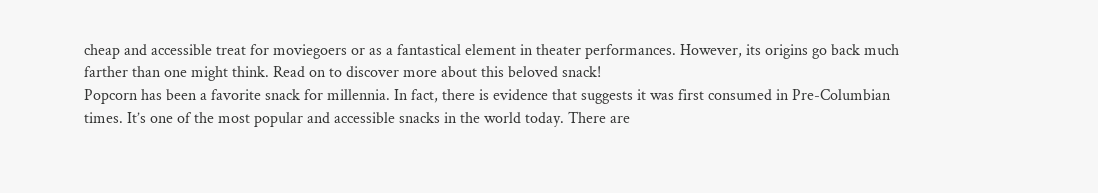cheap and accessible treat for moviegoers or as a fantastical element in theater performances. However, its origins go back much farther than one might think. Read on to discover more about this beloved snack!
Popcorn has been a favorite snack for millennia. In fact, there is evidence that suggests it was first consumed in Pre-Columbian times. It’s one of the most popular and accessible snacks in the world today. There are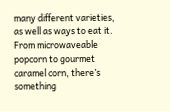many different varieties, as well as ways to eat it. From microwaveable popcorn to gourmet caramel corn, there’s something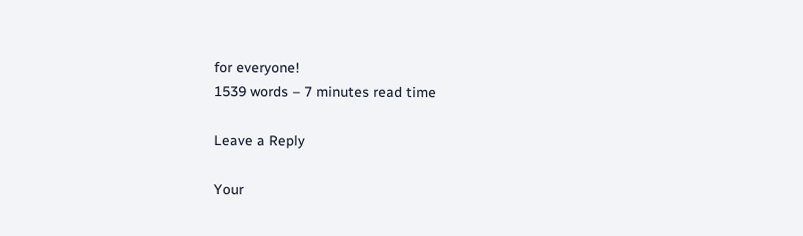for everyone!
1539 words – 7 minutes read time

Leave a Reply

Your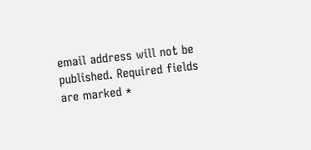email address will not be published. Required fields are marked *